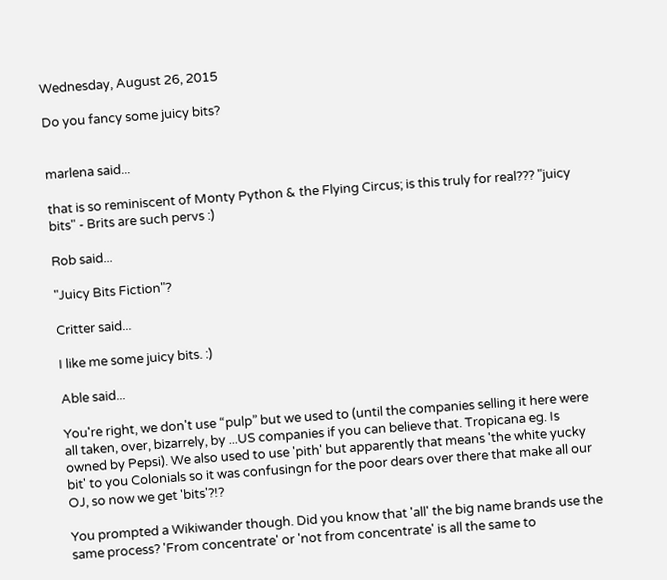Wednesday, August 26, 2015

Do you fancy some juicy bits?


marlena said...

that is so reminiscent of Monty Python & the Flying Circus; is this truly for real??? "juicy bits" - Brits are such pervs :)

Rob said...

"Juicy Bits Fiction"?

Critter said...

I like me some juicy bits. :)

Able said...

You're right, we don't use “pulp” but we used to (until the companies selling it here were all taken, over, bizarrely, by ...US companies if you can believe that. Tropicana eg. Is owned by Pepsi). We also used to use 'pith' but apparently that means 'the white yucky bit' to you Colonials so it was confusingn for the poor dears over there that make all our OJ, so now we get 'bits'?!?

You prompted a Wikiwander though. Did you know that 'all' the big name brands use the same process? 'From concentrate' or 'not from concentrate' is all the same to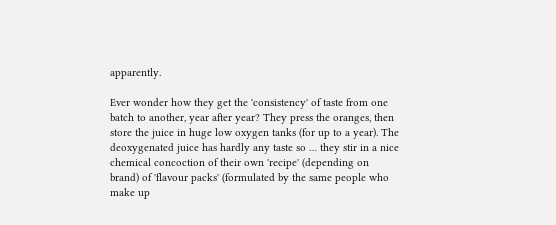apparently.

Ever wonder how they get the 'consistency' of taste from one batch to another, year after year? They press the oranges, then store the juice in huge low oxygen tanks (for up to a year). The deoxygenated juice has hardly any taste so … they stir in a nice chemical concoction of their own 'recipe' (depending on brand) of 'flavour packs' (formulated by the same people who make up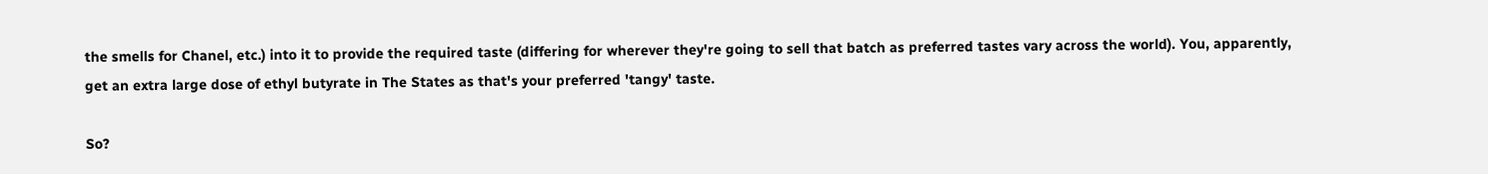the smells for Chanel, etc.) into it to provide the required taste (differing for wherever they're going to sell that batch as preferred tastes vary across the world). You, apparently, get an extra large dose of ethyl butyrate in The States as that's your preferred 'tangy' taste.

So?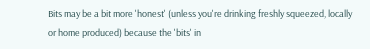Bits may be a bit more 'honest' (unless you're drinking freshly squeezed, locally or home produced) because the 'bits' in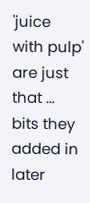'juice with pulp' are just that … bits they added in later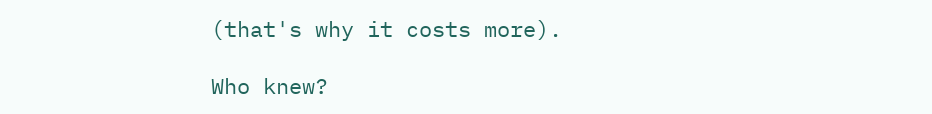(that's why it costs more).

Who knew?